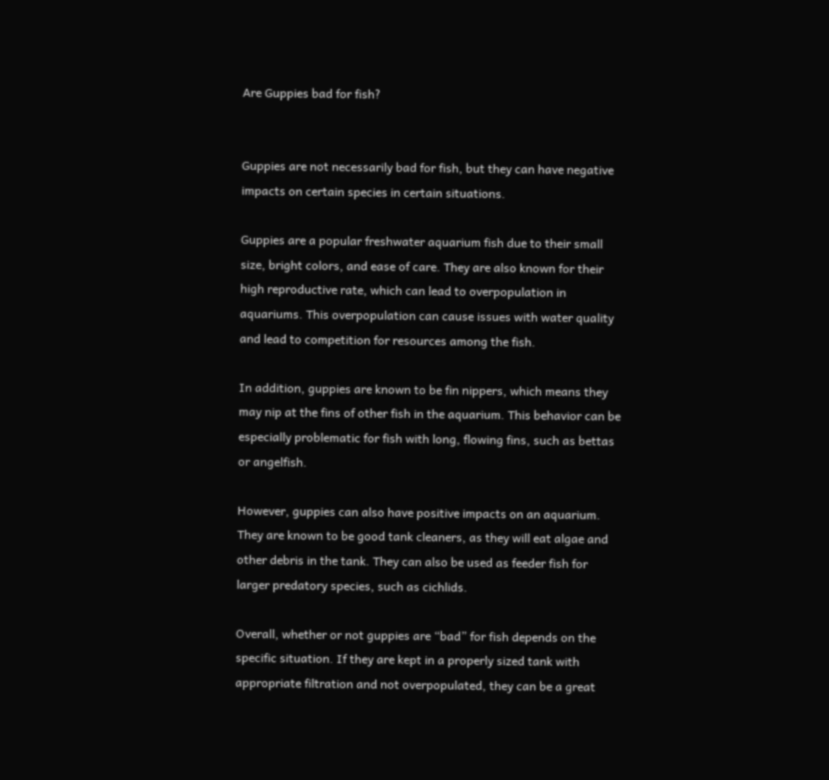Are Guppies bad for fish?


Guppies are not necessarily bad for fish, but they can have negative impacts on certain species in certain situations.

Guppies are a popular freshwater aquarium fish due to their small size, bright colors, and ease of care. They are also known for their high reproductive rate, which can lead to overpopulation in aquariums. This overpopulation can cause issues with water quality and lead to competition for resources among the fish.

In addition, guppies are known to be fin nippers, which means they may nip at the fins of other fish in the aquarium. This behavior can be especially problematic for fish with long, flowing fins, such as bettas or angelfish.

However, guppies can also have positive impacts on an aquarium. They are known to be good tank cleaners, as they will eat algae and other debris in the tank. They can also be used as feeder fish for larger predatory species, such as cichlids.

Overall, whether or not guppies are “bad” for fish depends on the specific situation. If they are kept in a properly sized tank with appropriate filtration and not overpopulated, they can be a great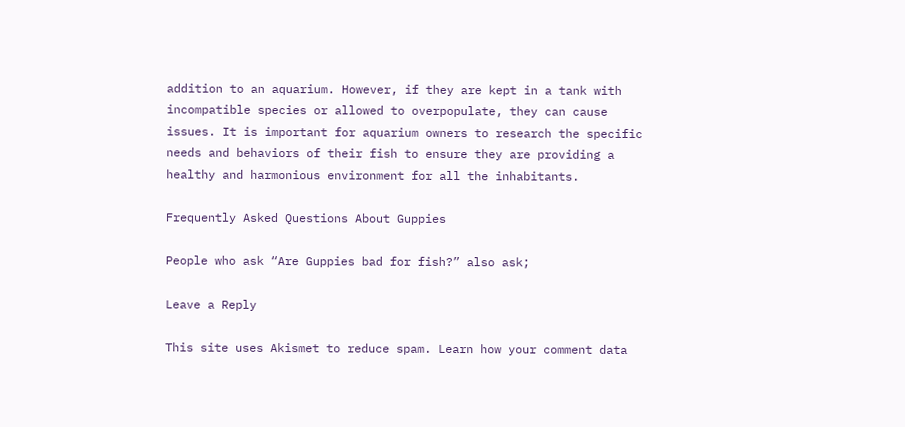addition to an aquarium. However, if they are kept in a tank with incompatible species or allowed to overpopulate, they can cause issues. It is important for aquarium owners to research the specific needs and behaviors of their fish to ensure they are providing a healthy and harmonious environment for all the inhabitants.

Frequently Asked Questions About Guppies

People who ask “Are Guppies bad for fish?” also ask;

Leave a Reply

This site uses Akismet to reduce spam. Learn how your comment data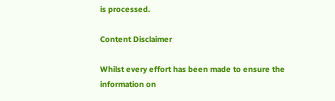is processed.

Content Disclaimer

Whilst every effort has been made to ensure the information on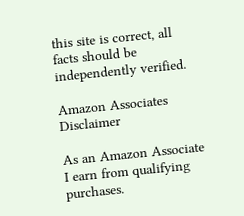this site is correct, all facts should be independently verified.

Amazon Associates Disclaimer

As an Amazon Associate I earn from qualifying purchases.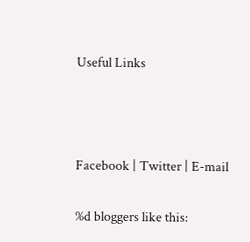Useful Links



Facebook | Twitter | E-mail

%d bloggers like this: